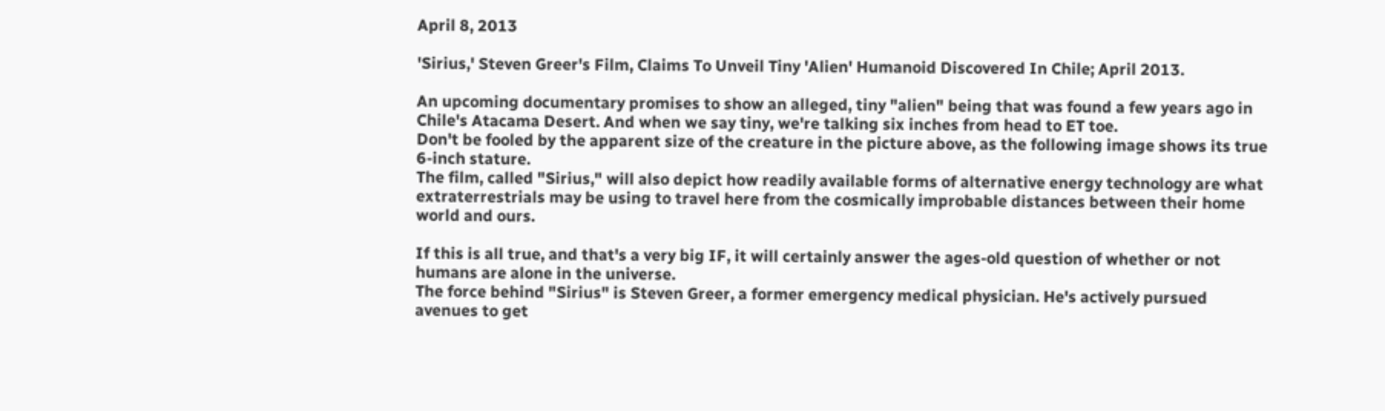April 8, 2013

'Sirius,' Steven Greer's Film, Claims To Unveil Tiny 'Alien' Humanoid Discovered In Chile; April 2013.

An upcoming documentary promises to show an alleged, tiny "alien" being that was found a few years ago in Chile's Atacama Desert. And when we say tiny, we're talking six inches from head to ET toe.
Don't be fooled by the apparent size of the creature in the picture above, as the following image shows its true 6-inch stature.
The film, called "Sirius," will also depict how readily available forms of alternative energy technology are what extraterrestrials may be using to travel here from the cosmically improbable distances between their home world and ours.

If this is all true, and that's a very big IF, it will certainly answer the ages-old question of whether or not humans are alone in the universe.
The force behind "Sirius" is Steven Greer, a former emergency medical physician. He's actively pursued avenues to get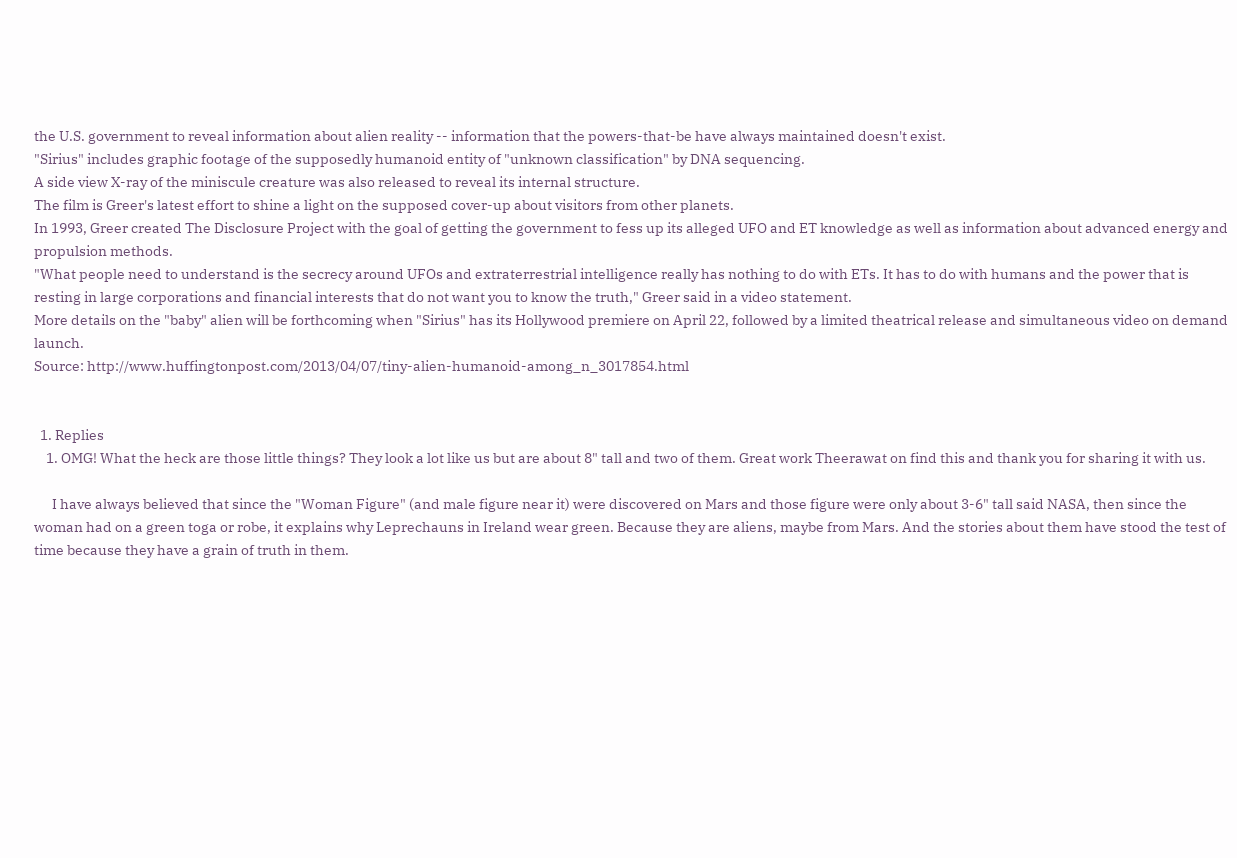the U.S. government to reveal information about alien reality -- information that the powers-that-be have always maintained doesn't exist.
"Sirius" includes graphic footage of the supposedly humanoid entity of "unknown classification" by DNA sequencing.
A side view X-ray of the miniscule creature was also released to reveal its internal structure.
The film is Greer's latest effort to shine a light on the supposed cover-up about visitors from other planets.
In 1993, Greer created The Disclosure Project with the goal of getting the government to fess up its alleged UFO and ET knowledge as well as information about advanced energy and propulsion methods.
"What people need to understand is the secrecy around UFOs and extraterrestrial intelligence really has nothing to do with ETs. It has to do with humans and the power that is resting in large corporations and financial interests that do not want you to know the truth," Greer said in a video statement.
More details on the "baby" alien will be forthcoming when "Sirius" has its Hollywood premiere on April 22, followed by a limited theatrical release and simultaneous video on demand launch.
Source: http://www.huffingtonpost.com/2013/04/07/tiny-alien-humanoid-among_n_3017854.html


  1. Replies
    1. OMG! What the heck are those little things? They look a lot like us but are about 8" tall and two of them. Great work Theerawat on find this and thank you for sharing it with us.

      I have always believed that since the "Woman Figure" (and male figure near it) were discovered on Mars and those figure were only about 3-6" tall said NASA, then since the woman had on a green toga or robe, it explains why Leprechauns in Ireland wear green. Because they are aliens, maybe from Mars. And the stories about them have stood the test of time because they have a grain of truth in them.